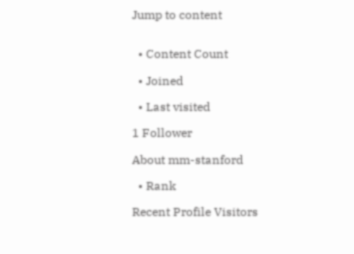Jump to content


  • Content Count

  • Joined

  • Last visited

1 Follower

About mm-stanford

  • Rank

Recent Profile Visitors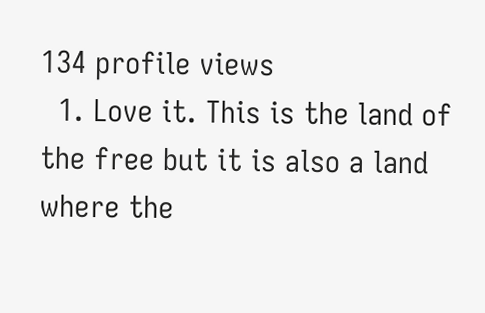134 profile views
  1. Love it. This is the land of the free but it is also a land where the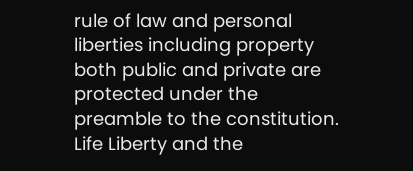rule of law and personal liberties including property both public and private are protected under the preamble to the constitution. Life Liberty and the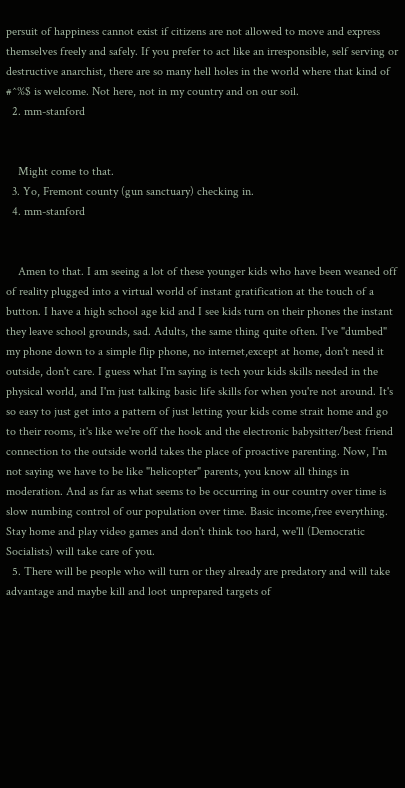persuit of happiness cannot exist if citizens are not allowed to move and express themselves freely and safely. If you prefer to act like an irresponsible, self serving or destructive anarchist, there are so many hell holes in the world where that kind of #^%$ is welcome. Not here, not in my country and on our soil.
  2. mm-stanford


    Might come to that.
  3. Yo, Fremont county (gun sanctuary) checking in.
  4. mm-stanford


    Amen to that. I am seeing a lot of these younger kids who have been weaned off of reality plugged into a virtual world of instant gratification at the touch of a button. I have a high school age kid and I see kids turn on their phones the instant they leave school grounds, sad. Adults, the same thing quite often. I've "dumbed" my phone down to a simple flip phone, no internet,except at home, don't need it outside, don't care. I guess what I'm saying is tech your kids skills needed in the physical world, and I'm just talking basic life skills for when you're not around. It's so easy to just get into a pattern of just letting your kids come strait home and go to their rooms, it's like we're off the hook and the electronic babysitter/best friend connection to the outside world takes the place of proactive parenting. Now, I'm not saying we have to be like "helicopter" parents, you know all things in moderation. And as far as what seems to be occurring in our country over time is slow numbing control of our population over time. Basic income,free everything. Stay home and play video games and don't think too hard, we'll (Democratic Socialists) will take care of you.
  5. There will be people who will turn or they already are predatory and will take advantage and maybe kill and loot unprepared targets of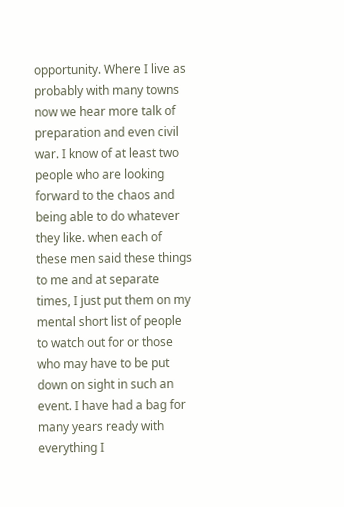opportunity. Where I live as probably with many towns now we hear more talk of preparation and even civil war. I know of at least two people who are looking forward to the chaos and being able to do whatever they like. when each of these men said these things to me and at separate times, I just put them on my mental short list of people to watch out for or those who may have to be put down on sight in such an event. I have had a bag for many years ready with everything I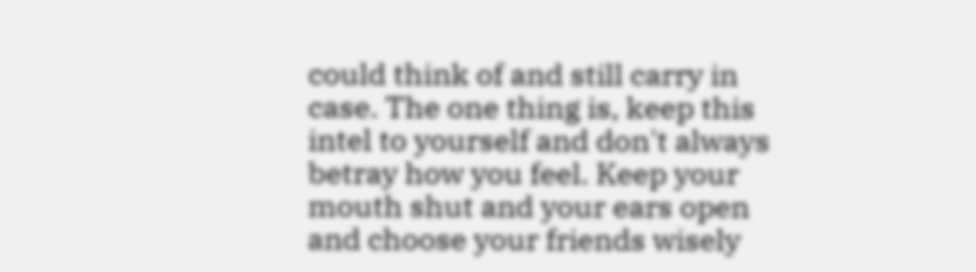could think of and still carry in case. The one thing is, keep this intel to yourself and don't always betray how you feel. Keep your mouth shut and your ears open and choose your friends wisely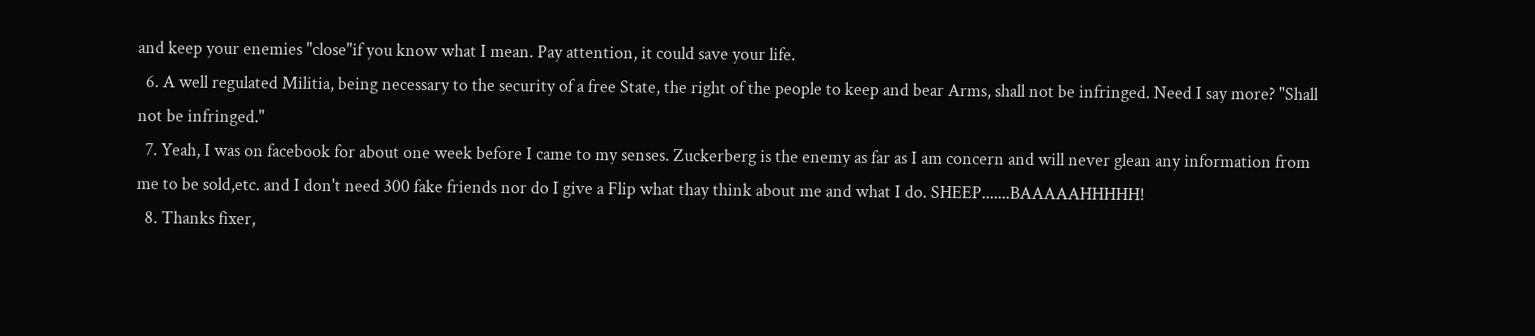and keep your enemies "close"if you know what I mean. Pay attention, it could save your life.
  6. A well regulated Militia, being necessary to the security of a free State, the right of the people to keep and bear Arms, shall not be infringed. Need I say more? "Shall not be infringed."
  7. Yeah, I was on facebook for about one week before I came to my senses. Zuckerberg is the enemy as far as I am concern and will never glean any information from me to be sold,etc. and I don't need 300 fake friends nor do I give a Flip what thay think about me and what I do. SHEEP.......BAAAAAHHHHH!
  8. Thanks fixer,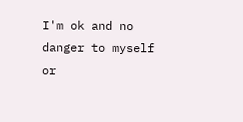I'm ok and no danger to myself or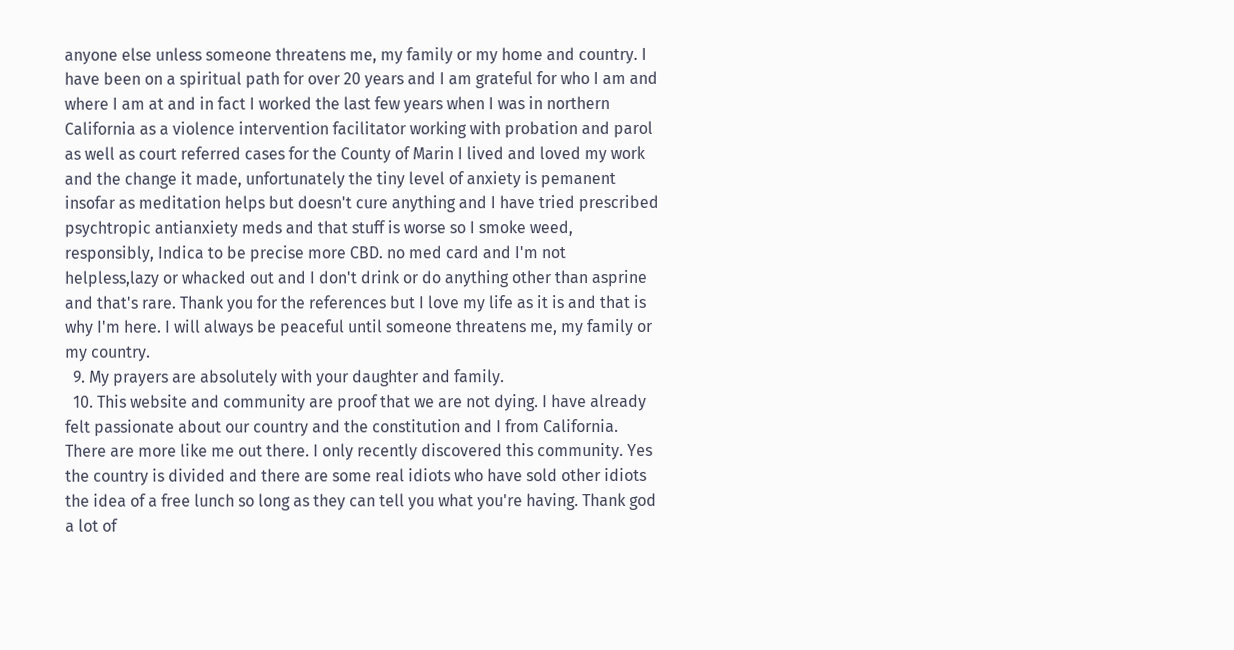anyone else unless someone threatens me, my family or my home and country. I have been on a spiritual path for over 20 years and I am grateful for who I am and where I am at and in fact I worked the last few years when I was in northern California as a violence intervention facilitator working with probation and parol as well as court referred cases for the County of Marin I lived and loved my work and the change it made, unfortunately the tiny level of anxiety is pemanent insofar as meditation helps but doesn't cure anything and I have tried prescribed psychtropic antianxiety meds and that stuff is worse so I smoke weed, responsibly, Indica to be precise more CBD. no med card and I'm not helpless,lazy or whacked out and I don't drink or do anything other than asprine and that's rare. Thank you for the references but I love my life as it is and that is why I'm here. I will always be peaceful until someone threatens me, my family or my country.
  9. My prayers are absolutely with your daughter and family.
  10. This website and community are proof that we are not dying. I have already felt passionate about our country and the constitution and I from California. There are more like me out there. I only recently discovered this community. Yes the country is divided and there are some real idiots who have sold other idiots the idea of a free lunch so long as they can tell you what you're having. Thank god a lot of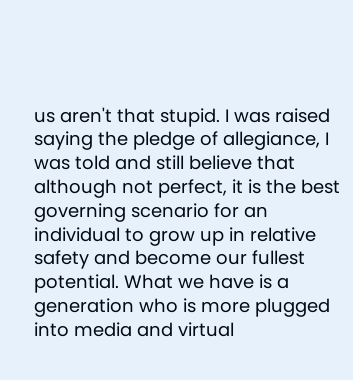us aren't that stupid. I was raised saying the pledge of allegiance, I was told and still believe that although not perfect, it is the best governing scenario for an individual to grow up in relative safety and become our fullest potential. What we have is a generation who is more plugged into media and virtual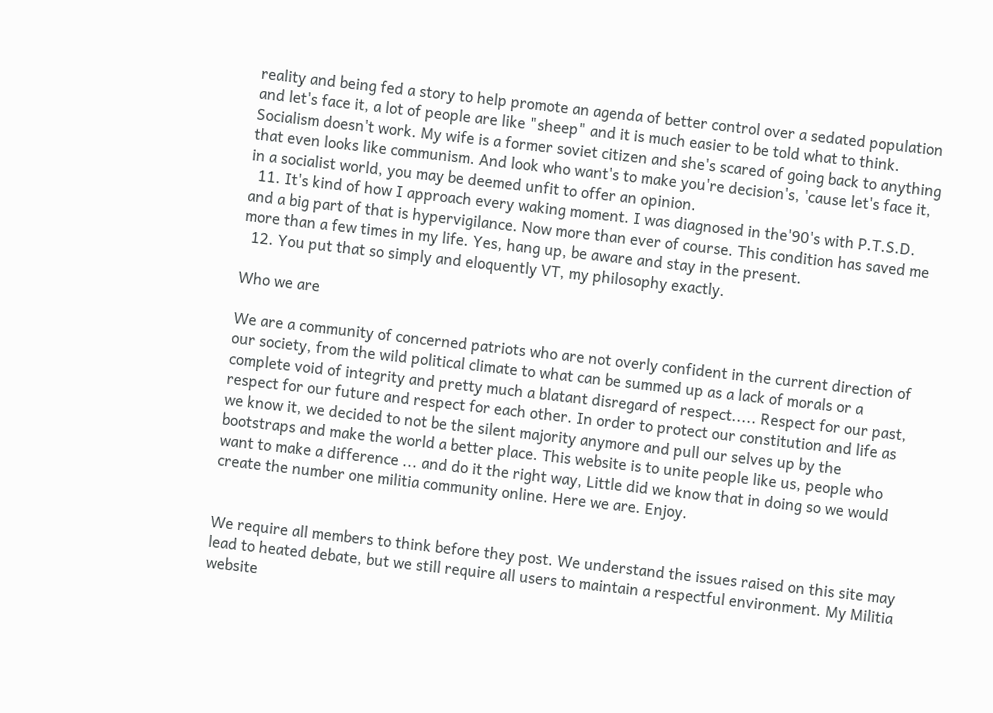reality and being fed a story to help promote an agenda of better control over a sedated population and let's face it, a lot of people are like "sheep" and it is much easier to be told what to think. Socialism doesn't work. My wife is a former soviet citizen and she's scared of going back to anything that even looks like communism. And look who want's to make you're decision's, 'cause let's face it, in a socialist world, you may be deemed unfit to offer an opinion.
  11. It's kind of how I approach every waking moment. I was diagnosed in the'90's with P.T.S.D. and a big part of that is hypervigilance. Now more than ever of course. This condition has saved me more than a few times in my life. Yes, hang up, be aware and stay in the present.
  12. You put that so simply and eloquently VT, my philosophy exactly.

Who we are

We are a community of concerned patriots who are not overly confident in the current direction of our society, from the wild political climate to what can be summed up as a lack of morals or a complete void of integrity and pretty much a blatant disregard of respect..... Respect for our past, respect for our future and respect for each other. In order to protect our constitution and life as we know it, we decided to not be the silent majority anymore and pull our selves up by the bootstraps and make the world a better place. This website is to unite people like us, people who want to make a difference ... and do it the right way, Little did we know that in doing so we would create the number one militia community online. Here we are. Enjoy.


We require all members to think before they post. We understand the issues raised on this site may lead to heated debate, but we still require all users to maintain a respectful environment. My Militia website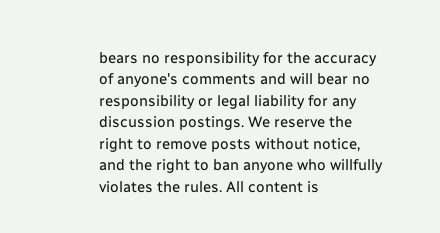bears no responsibility for the accuracy of anyone's comments and will bear no responsibility or legal liability for any discussion postings. We reserve the right to remove posts without notice, and the right to ban anyone who willfully violates the rules. All content is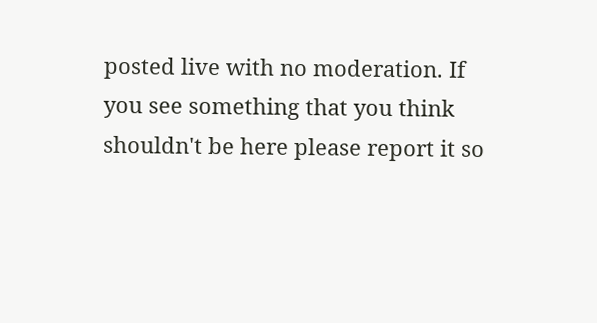posted live with no moderation. If you see something that you think shouldn't be here please report it so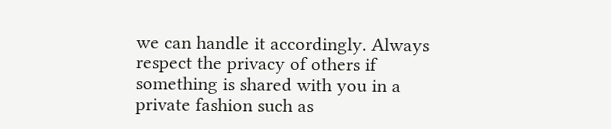we can handle it accordingly. Always respect the privacy of others if something is shared with you in a private fashion such as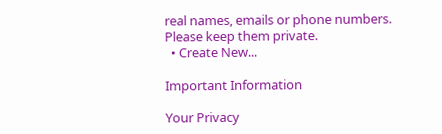real names, emails or phone numbers. Please keep them private.
  • Create New...

Important Information

Your Privacy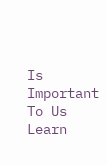Is Important To Us Learn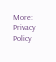More: Privacy Policy